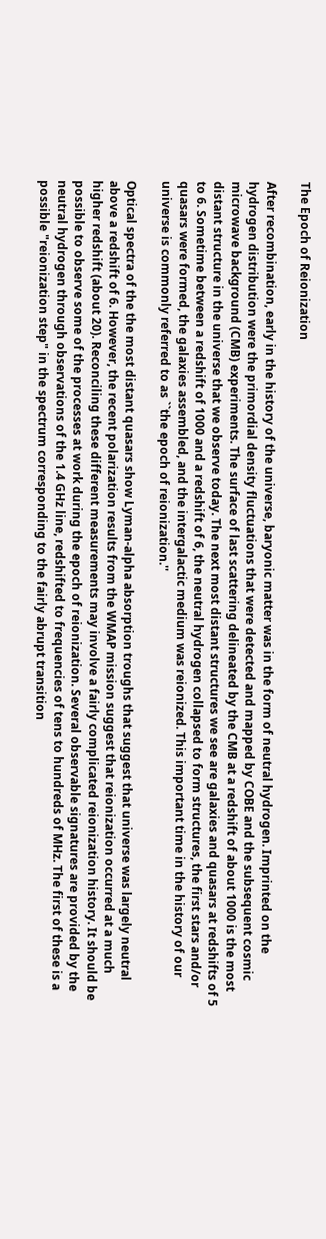The Epoch of Reionization

After recombination, early in the history of the universe, baryonic matter was in the form of neutral hydrogen. Imprinted on the hydrogen distribution were the primordial density fluctuations that were detected and mapped by COBE and the subsequent cosmic microwave background (CMB) experiments. The surface of last scattering delineated by the CMB at a redshift of about 1000 is the most distant structure in the universe that we observe today. The next most distant structures we see are galaxies and quasars at redshifts of 5 to 6. Sometime between a redshift of 1000 and a redshift of 6, the neutral hydrogen collapsed to form structures, the first stars and/or quasars were formed, the galaxies assembled, and the intergalactic medium was reionized. This important time in the history of our universe is commonly referred to as ``the epoch of reionization.''

Optical spectra of the the most distant quasars show Lyman-alpha absorption troughs that suggest that universe was largely neutral above a redshift of 6. However, the recent polarization results from the WMAP mission suggest that reionization occurred at a much higher redshift (about 20). Reconciling these different measurements may involve a fairly complicated reionization history. It should be possible to observe some of the processes at work during the epoch of reionization. Several observable signatures are provided by the neutral hydrogen through observations of the 1.4 GHz line, redshifted to frequencies of tens to hundreds of MHz. The first of these is a possible "reionization step" in the spectrum corresponding to the fairly abrupt transition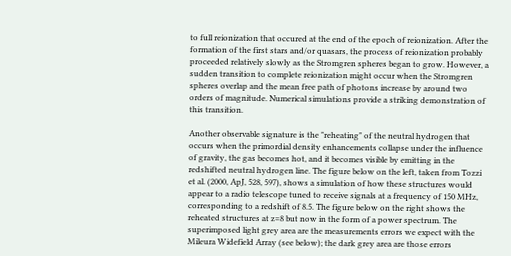to full reionization that occured at the end of the epoch of reionization. After the formation of the first stars and/or quasars, the process of reionization probably proceeded relatively slowly as the Stromgren spheres began to grow. However, a sudden transition to complete reionization might occur when the Stromgren spheres overlap and the mean free path of photons increase by around two orders of magnitude. Numerical simulations provide a striking demonstration of this transition.

Another observable signature is the "reheating" of the neutral hydrogen that occurs when the primordial density enhancements collapse under the influence of gravity, the gas becomes hot, and it becomes visible by emitting in the redshifted neutral hydrogen line. The figure below on the left, taken from Tozzi et al. (2000, ApJ, 528, 597), shows a simulation of how these structures would appear to a radio telescope tuned to receive signals at a frequency of 150 MHz, corresponding to a redshift of 8.5. The figure below on the right shows the reheated structures at z=8 but now in the form of a power spectrum. The superimposed light grey area are the measurements errors we expect with the Mileura Widefield Array (see below); the dark grey area are those errors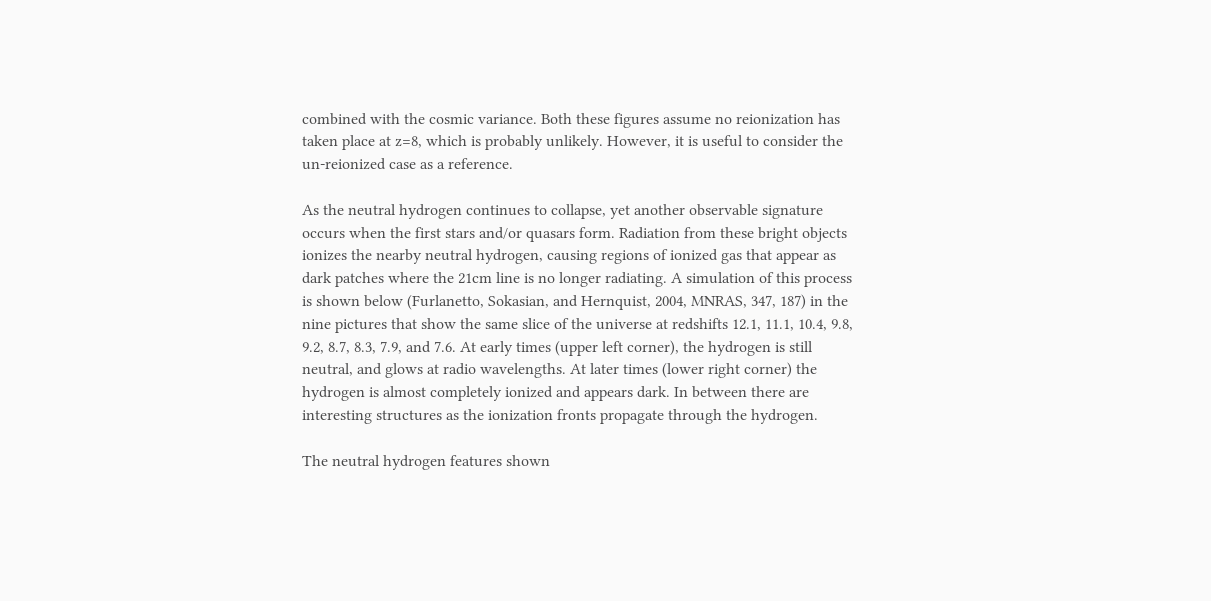combined with the cosmic variance. Both these figures assume no reionization has taken place at z=8, which is probably unlikely. However, it is useful to consider the un-reionized case as a reference.

As the neutral hydrogen continues to collapse, yet another observable signature occurs when the first stars and/or quasars form. Radiation from these bright objects ionizes the nearby neutral hydrogen, causing regions of ionized gas that appear as dark patches where the 21cm line is no longer radiating. A simulation of this process is shown below (Furlanetto, Sokasian, and Hernquist, 2004, MNRAS, 347, 187) in the nine pictures that show the same slice of the universe at redshifts 12.1, 11.1, 10.4, 9.8, 9.2, 8.7, 8.3, 7.9, and 7.6. At early times (upper left corner), the hydrogen is still neutral, and glows at radio wavelengths. At later times (lower right corner) the hydrogen is almost completely ionized and appears dark. In between there are interesting structures as the ionization fronts propagate through the hydrogen.

The neutral hydrogen features shown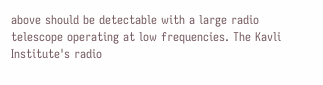above should be detectable with a large radio telescope operating at low frequencies. The Kavli Institute's radio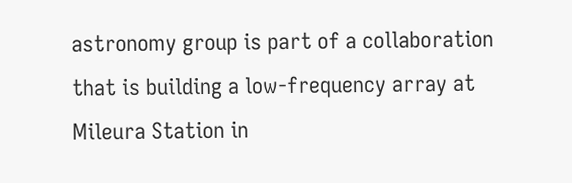astronomy group is part of a collaboration that is building a low-frequency array at Mileura Station in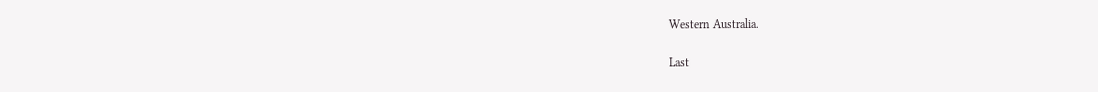Western Australia.

Last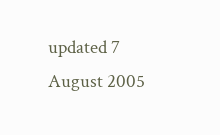updated 7 August 2005